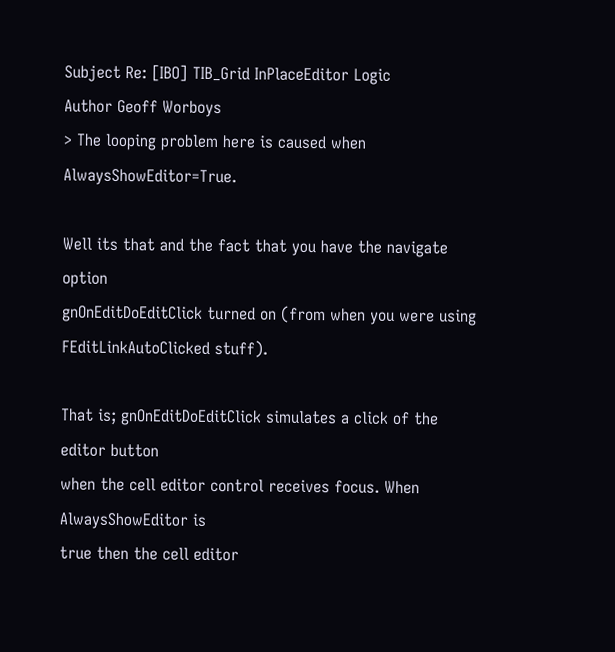Subject Re: [IBO] TIB_Grid InPlaceEditor Logic
Author Geoff Worboys
> The looping problem here is caused when AlwaysShowEditor=True.

Well its that and the fact that you have the navigate option
gnOnEditDoEditClick turned on (from when you were using
FEditLinkAutoClicked stuff).

That is; gnOnEditDoEditClick simulates a click of the editor button
when the cell editor control receives focus. When AlwaysShowEditor is
true then the cell editor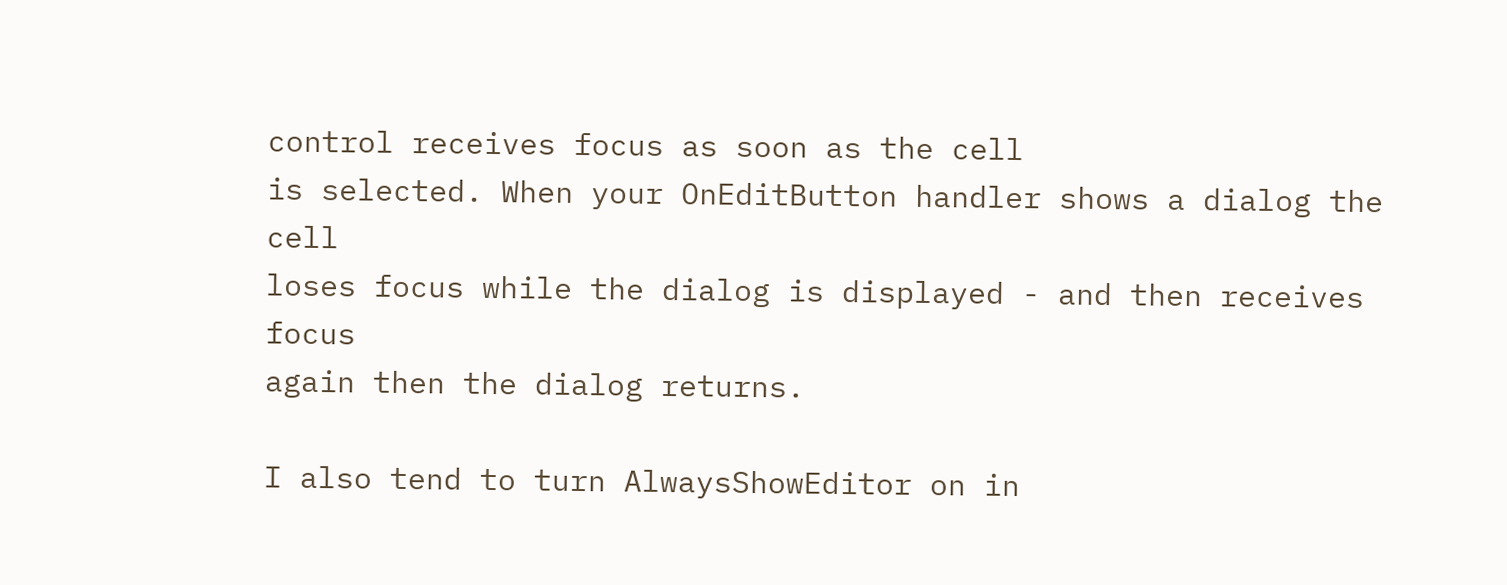control receives focus as soon as the cell
is selected. When your OnEditButton handler shows a dialog the cell
loses focus while the dialog is displayed - and then receives focus
again then the dialog returns.

I also tend to turn AlwaysShowEditor on in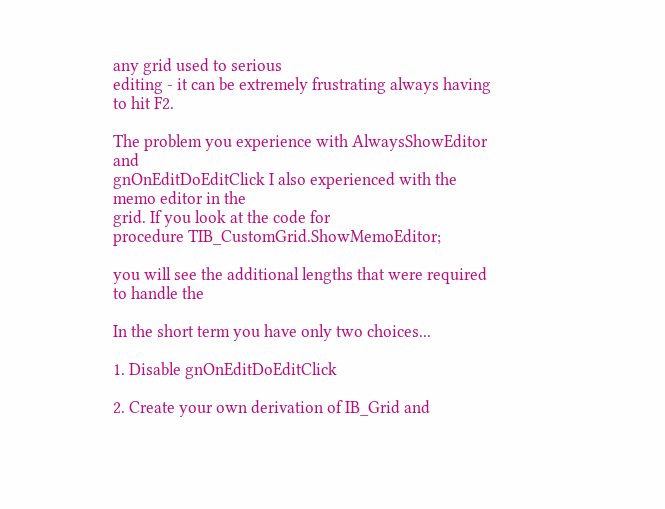any grid used to serious
editing - it can be extremely frustrating always having to hit F2.

The problem you experience with AlwaysShowEditor and
gnOnEditDoEditClick I also experienced with the memo editor in the
grid. If you look at the code for
procedure TIB_CustomGrid.ShowMemoEditor;

you will see the additional lengths that were required to handle the

In the short term you have only two choices...

1. Disable gnOnEditDoEditClick

2. Create your own derivation of IB_Grid and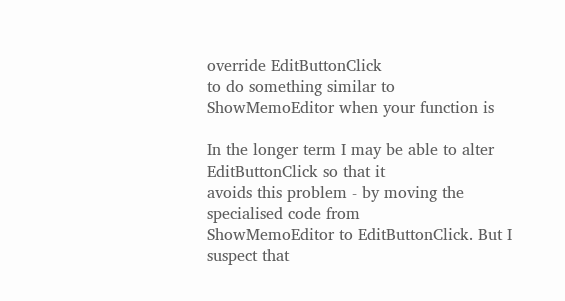override EditButtonClick
to do something similar to ShowMemoEditor when your function is

In the longer term I may be able to alter EditButtonClick so that it
avoids this problem - by moving the specialised code from
ShowMemoEditor to EditButtonClick. But I suspect that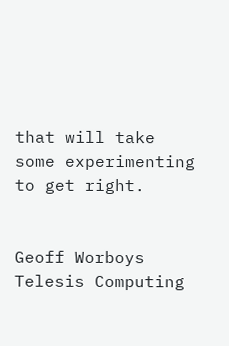that will take
some experimenting to get right.


Geoff Worboys
Telesis Computing